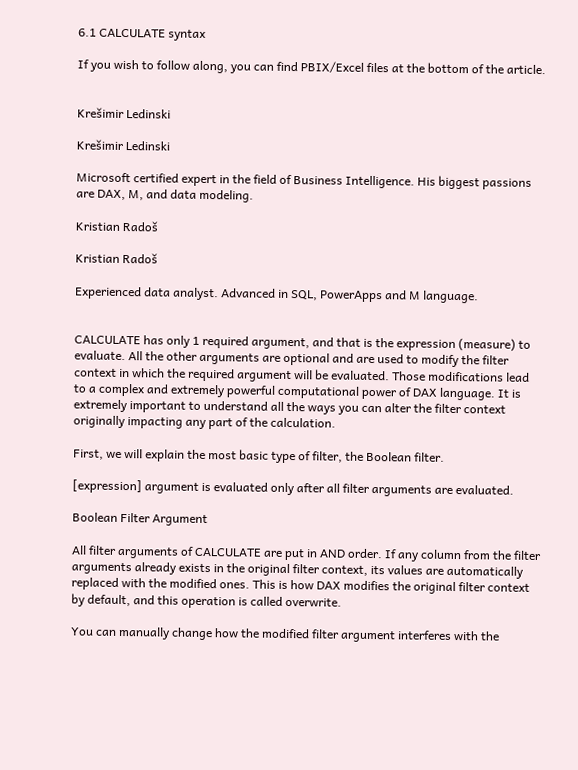6.1 CALCULATE syntax

If you wish to follow along, you can find PBIX/Excel files at the bottom of the article.


Krešimir Ledinski

Krešimir Ledinski

Microsoft certified expert in the field of Business Intelligence. His biggest passions are DAX, M, and data modeling.

Kristian Radoš

Kristian Radoš

Experienced data analyst. Advanced in SQL, PowerApps and M language.


CALCULATE has only 1 required argument, and that is the expression (measure) to evaluate. All the other arguments are optional and are used to modify the filter context in which the required argument will be evaluated. Those modifications lead to a complex and extremely powerful computational power of DAX language. It is extremely important to understand all the ways you can alter the filter context originally impacting any part of the calculation.

First, we will explain the most basic type of filter, the Boolean filter.

[expression] argument is evaluated only after all filter arguments are evaluated.

Boolean Filter Argument

All filter arguments of CALCULATE are put in AND order. If any column from the filter arguments already exists in the original filter context, its values are automatically replaced with the modified ones. This is how DAX modifies the original filter context by default, and this operation is called overwrite.

You can manually change how the modified filter argument interferes with the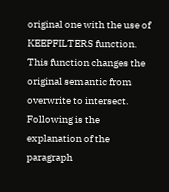original one with the use of KEEPFILTERS function. This function changes the original semantic from overwrite to intersect. Following is the explanation of the paragraph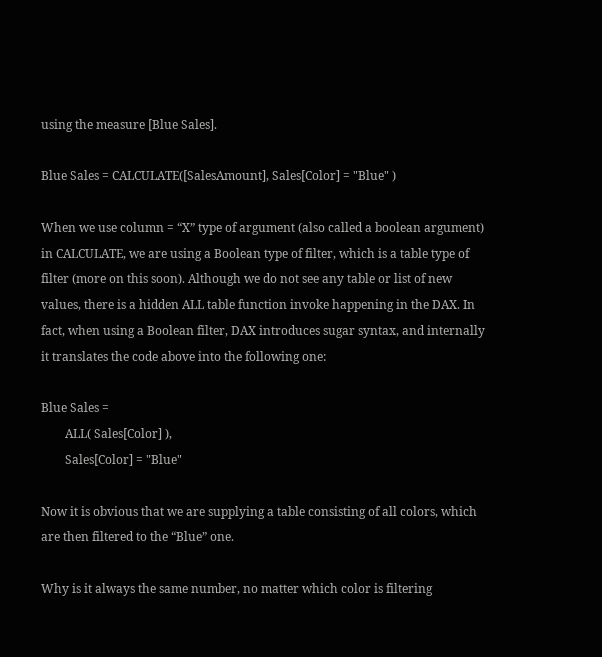using the measure [Blue Sales].

Blue Sales = CALCULATE([SalesAmount], Sales[Color] = "Blue" )

When we use column = “X” type of argument (also called a boolean argument) in CALCULATE, we are using a Boolean type of filter, which is a table type of filter (more on this soon). Although we do not see any table or list of new values, there is a hidden ALL table function invoke happening in the DAX. In fact, when using a Boolean filter, DAX introduces sugar syntax, and internally it translates the code above into the following one:

Blue Sales =
        ALL( Sales[Color] ),
        Sales[Color] = "Blue"

Now it is obvious that we are supplying a table consisting of all colors, which are then filtered to the “Blue” one.

Why is it always the same number, no matter which color is filtering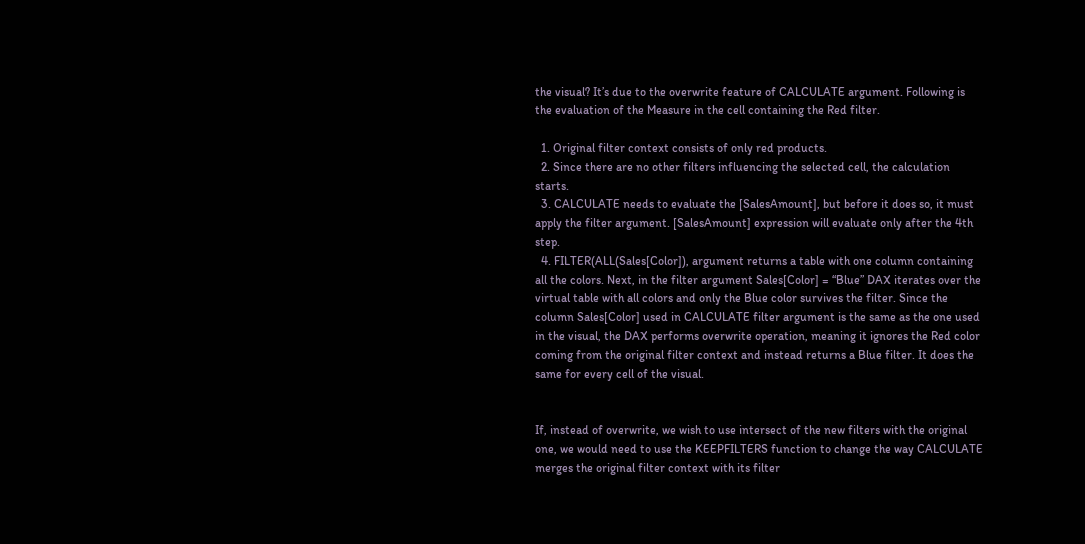the visual? It’s due to the overwrite feature of CALCULATE argument. Following is the evaluation of the Measure in the cell containing the Red filter.

  1. Original filter context consists of only red products.
  2. Since there are no other filters influencing the selected cell, the calculation starts.
  3. CALCULATE needs to evaluate the [SalesAmount], but before it does so, it must apply the filter argument. [SalesAmount] expression will evaluate only after the 4th step.
  4. FILTER(ALL(Sales[Color]), argument returns a table with one column containing all the colors. Next, in the filter argument Sales[Color] = “Blue” DAX iterates over the virtual table with all colors and only the Blue color survives the filter. Since the column Sales[Color] used in CALCULATE filter argument is the same as the one used in the visual, the DAX performs overwrite operation, meaning it ignores the Red color coming from the original filter context and instead returns a Blue filter. It does the same for every cell of the visual.


If, instead of overwrite, we wish to use intersect of the new filters with the original one, we would need to use the KEEPFILTERS function to change the way CALCULATE merges the original filter context with its filter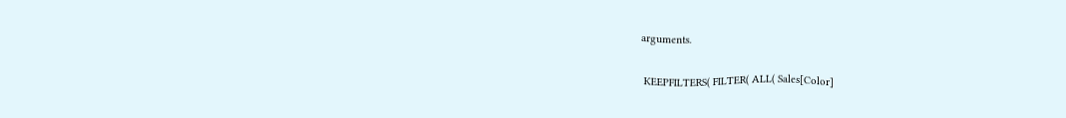arguments.

 KEEPFILTERS( FILTER( ALL( Sales[Color]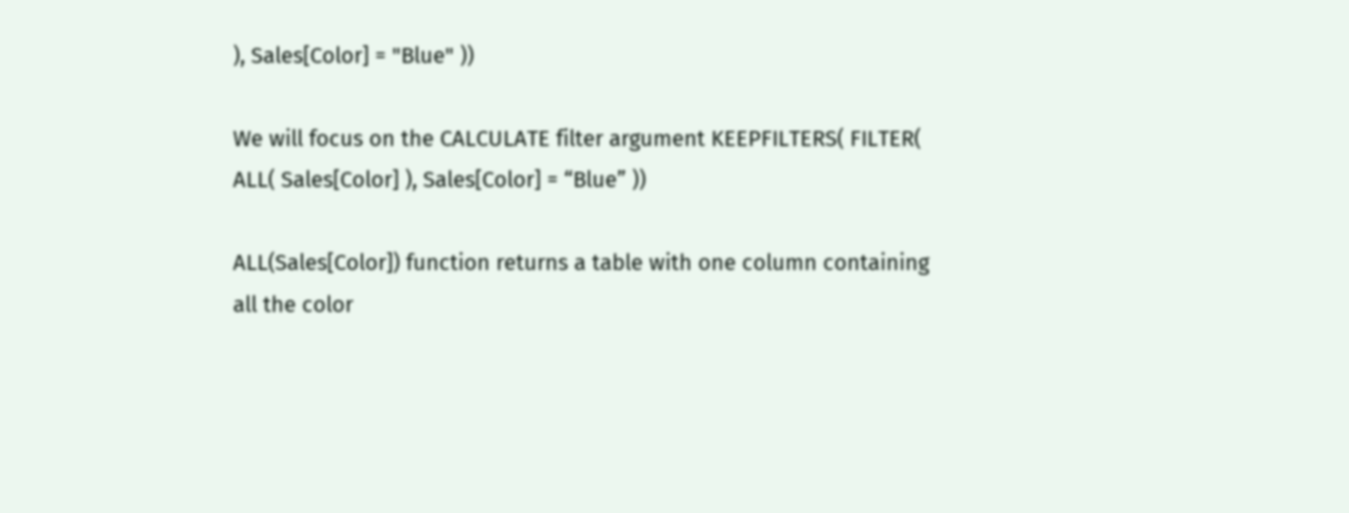), Sales[Color] = "Blue" ))

We will focus on the CALCULATE filter argument KEEPFILTERS( FILTER( ALL( Sales[Color] ), Sales[Color] = “Blue” ))

ALL(Sales[Color]) function returns a table with one column containing all the color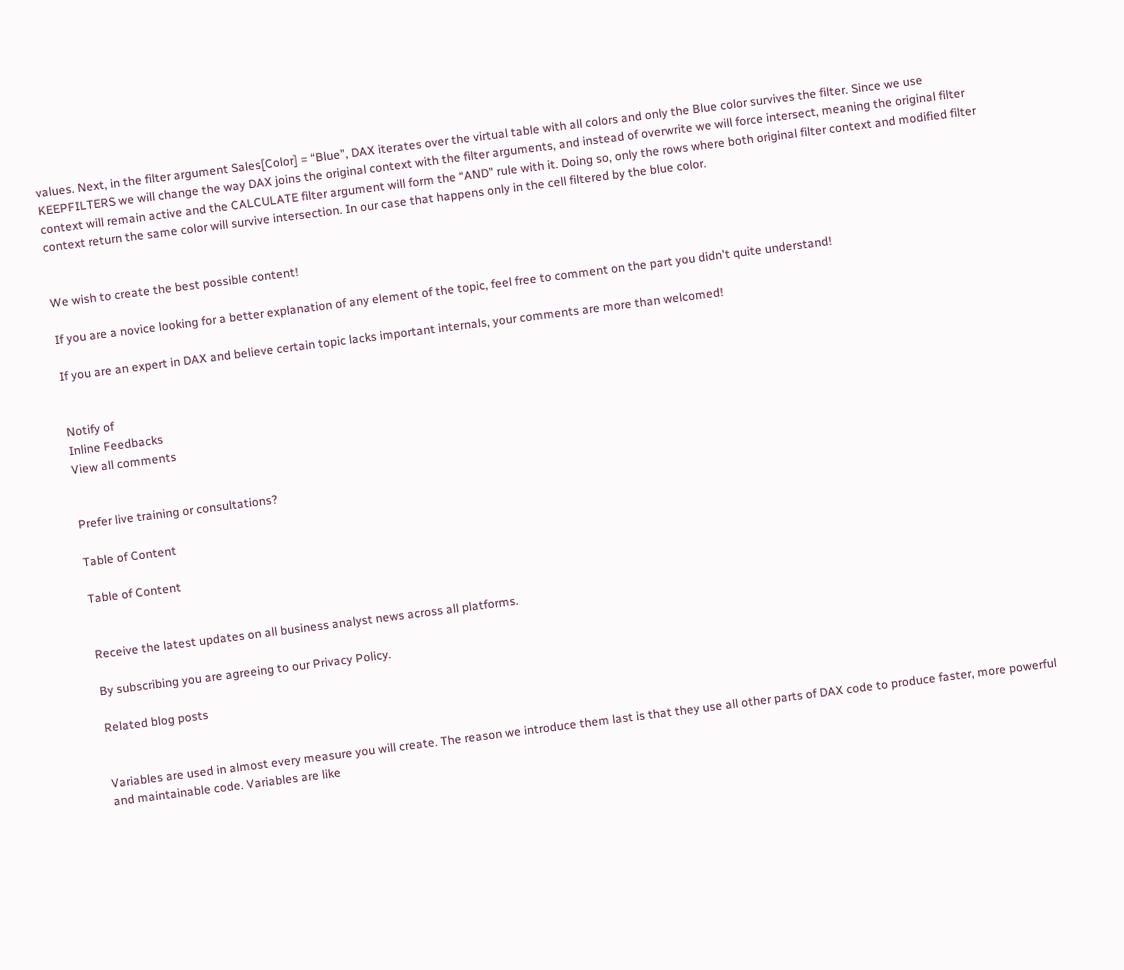values. Next, in the filter argument Sales[Color] = “Blue”, DAX iterates over the virtual table with all colors and only the Blue color survives the filter. Since we use KEEPFILTERS we will change the way DAX joins the original context with the filter arguments, and instead of overwrite we will force intersect, meaning the original filter context will remain active and the CALCULATE filter argument will form the “AND” rule with it. Doing so, only the rows where both original filter context and modified filter context return the same color will survive intersection. In our case that happens only in the cell filtered by the blue color.


We wish to create the best possible content!

If you are a novice looking for a better explanation of any element of the topic, feel free to comment on the part you didn't quite understand!

If you are an expert in DAX and believe certain topic lacks important internals, your comments are more than welcomed!


Notify of
Inline Feedbacks
View all comments


Prefer live training or consultations?

Table of Content

Table of Content


Receive the latest updates on all business analyst news across all platforms.

By subscribing you are agreeing to our Privacy Policy.

Related blog posts


Variables are used in almost every measure you will create. The reason we introduce them last is that they use all other parts of DAX code to produce faster, more powerful and maintainable code. Variables are like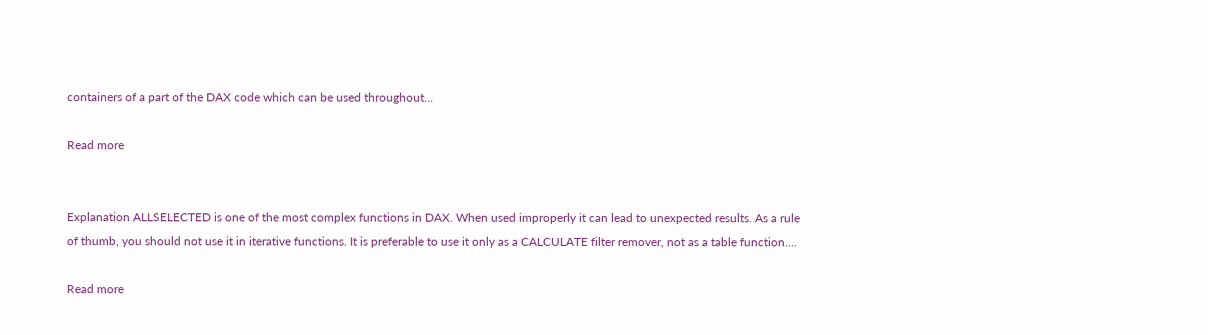containers of a part of the DAX code which can be used throughout...

Read more


Explanation ALLSELECTED is one of the most complex functions in DAX. When used improperly it can lead to unexpected results. As a rule of thumb, you should not use it in iterative functions. It is preferable to use it only as a CALCULATE filter remover, not as a table function....

Read more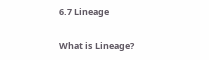6.7 Lineage

What is Lineage?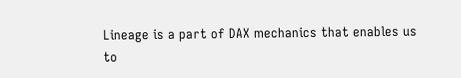Lineage is a part of DAX mechanics that enables us to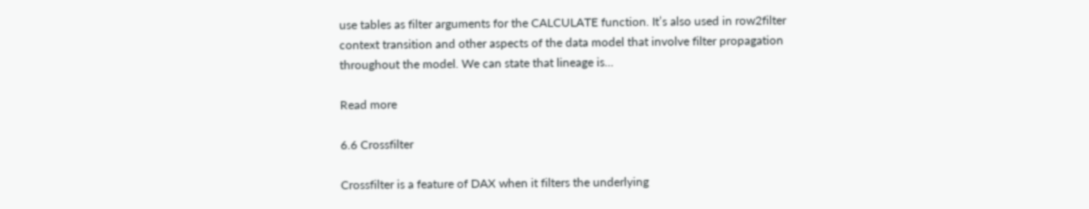use tables as filter arguments for the CALCULATE function. It’s also used in row2filter context transition and other aspects of the data model that involve filter propagation throughout the model. We can state that lineage is...

Read more

6.6 Crossfilter

Crossfilter is a feature of DAX when it filters the underlying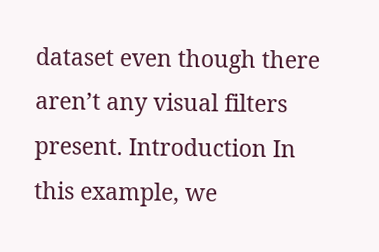dataset even though there aren’t any visual filters present. Introduction In this example, we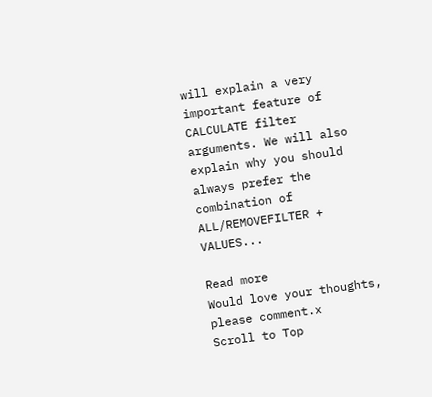will explain a very important feature of CALCULATE filter arguments. We will also explain why you should always prefer the combination of ALL/REMOVEFILTER + VALUES...

Read more
Would love your thoughts, please comment.x
Scroll to Top